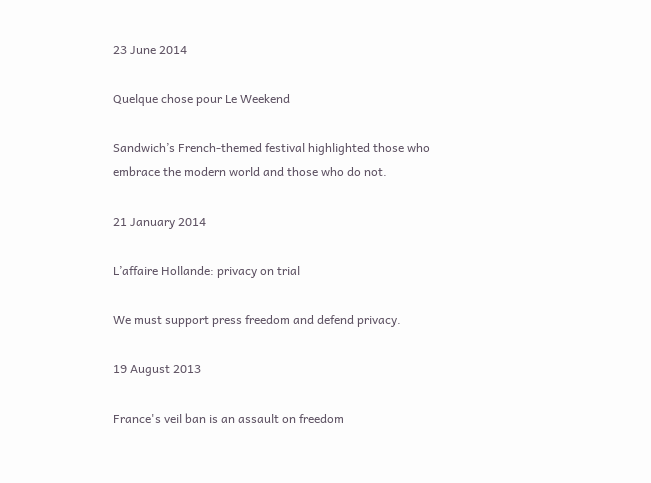23 June 2014

Quelque chose pour Le Weekend

Sandwich’s French-themed festival highlighted those who embrace the modern world and those who do not.

21 January 2014

L’affaire Hollande: privacy on trial

We must support press freedom and defend privacy.

19 August 2013

France's veil ban is an assault on freedom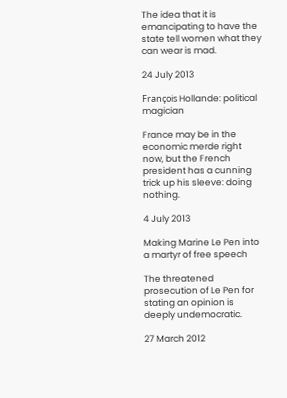The idea that it is emancipating to have the state tell women what they can wear is mad.

24 July 2013

François Hollande: political magician

France may be in the economic merde right now, but the French president has a cunning trick up his sleeve: doing nothing.

4 July 2013

Making Marine Le Pen into a martyr of free speech

The threatened prosecution of Le Pen for stating an opinion is deeply undemocratic.

27 March 2012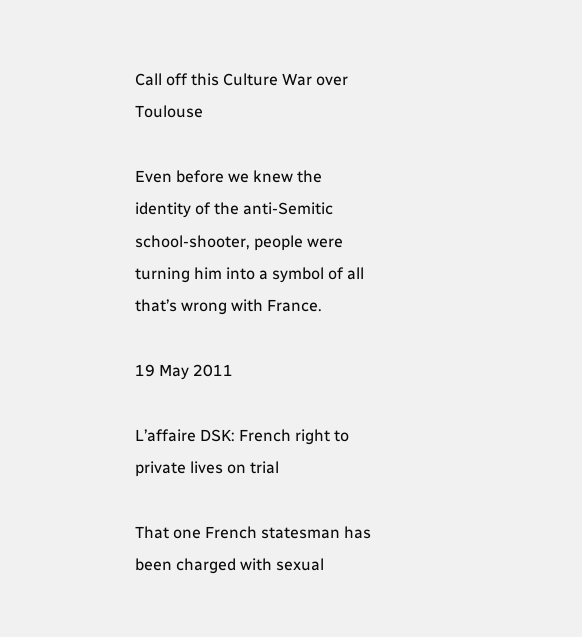Call off this Culture War over Toulouse

Even before we knew the identity of the anti-Semitic school-shooter, people were turning him into a symbol of all that’s wrong with France.

19 May 2011

L’affaire DSK: French right to private lives on trial

That one French statesman has been charged with sexual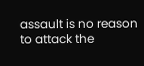assault is no reason to attack the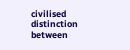civilised distinction between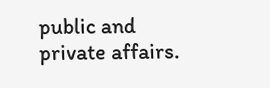public and private affairs.